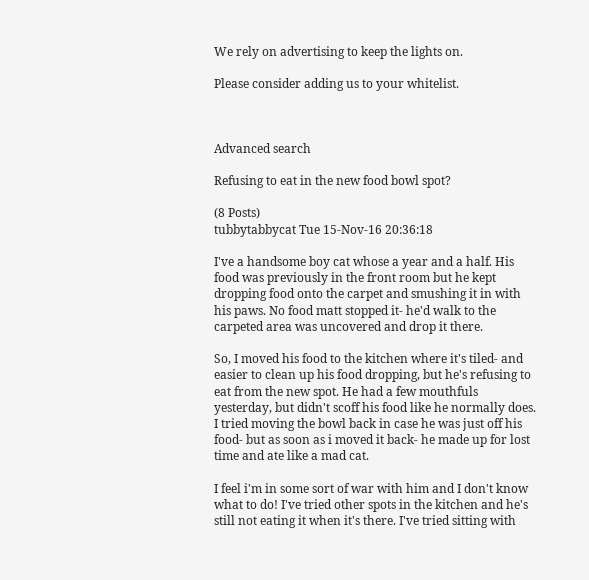We rely on advertising to keep the lights on.

Please consider adding us to your whitelist.



Advanced search

Refusing to eat in the new food bowl spot?

(8 Posts)
tubbytabbycat Tue 15-Nov-16 20:36:18

I've a handsome boy cat whose a year and a half. His food was previously in the front room but he kept dropping food onto the carpet and smushing it in with his paws. No food matt stopped it- he'd walk to the carpeted area was uncovered and drop it there.

So, I moved his food to the kitchen where it's tiled- and easier to clean up his food dropping, but he's refusing to eat from the new spot. He had a few mouthfuls yesterday, but didn't scoff his food like he normally does. I tried moving the bowl back in case he was just off his food- but as soon as i moved it back- he made up for lost time and ate like a mad cat.

I feel i'm in some sort of war with him and I don't know what to do! I've tried other spots in the kitchen and he's still not eating it when it's there. I've tried sitting with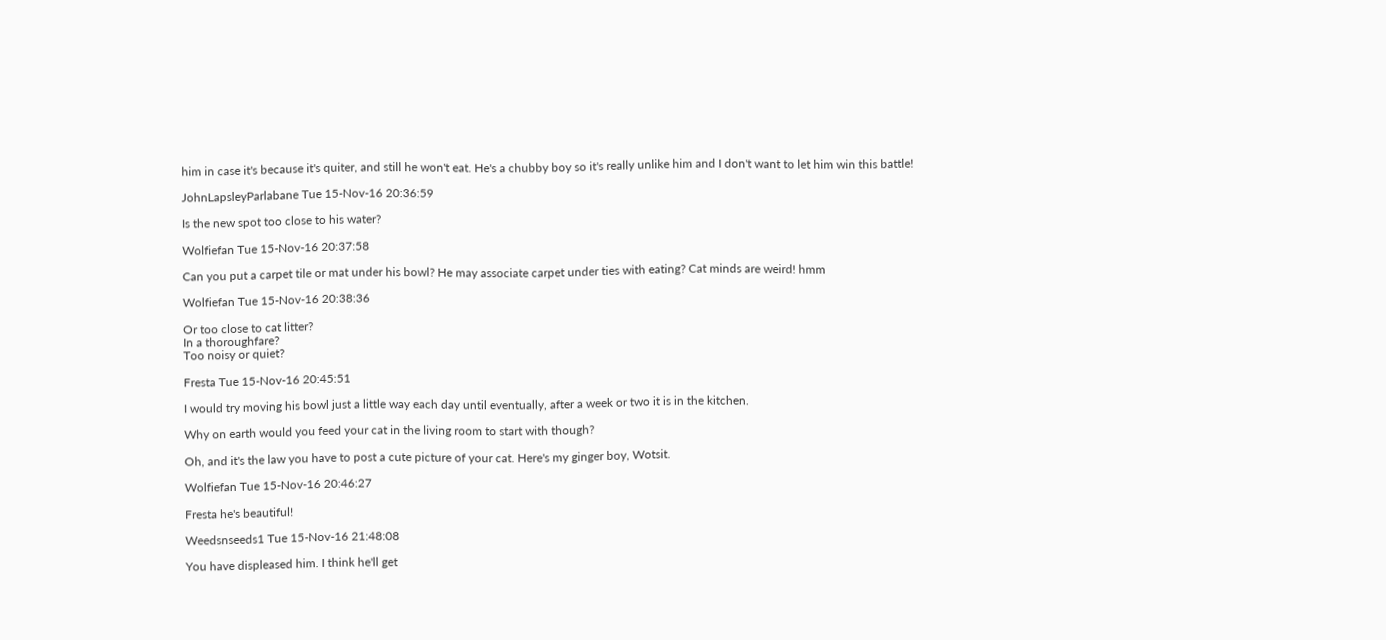him in case it's because it's quiter, and still he won't eat. He's a chubby boy so it's really unlike him and I don't want to let him win this battle!

JohnLapsleyParlabane Tue 15-Nov-16 20:36:59

Is the new spot too close to his water?

Wolfiefan Tue 15-Nov-16 20:37:58

Can you put a carpet tile or mat under his bowl? He may associate carpet under ties with eating? Cat minds are weird! hmm

Wolfiefan Tue 15-Nov-16 20:38:36

Or too close to cat litter?
In a thoroughfare?
Too noisy or quiet?

Fresta Tue 15-Nov-16 20:45:51

I would try moving his bowl just a little way each day until eventually, after a week or two it is in the kitchen.

Why on earth would you feed your cat in the living room to start with though?

Oh, and it's the law you have to post a cute picture of your cat. Here's my ginger boy, Wotsit.

Wolfiefan Tue 15-Nov-16 20:46:27

Fresta he's beautiful!

Weedsnseeds1 Tue 15-Nov-16 21:48:08

You have displeased him. I think he'll get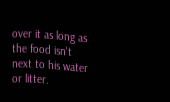over it as long as the food isn't next to his water or litter.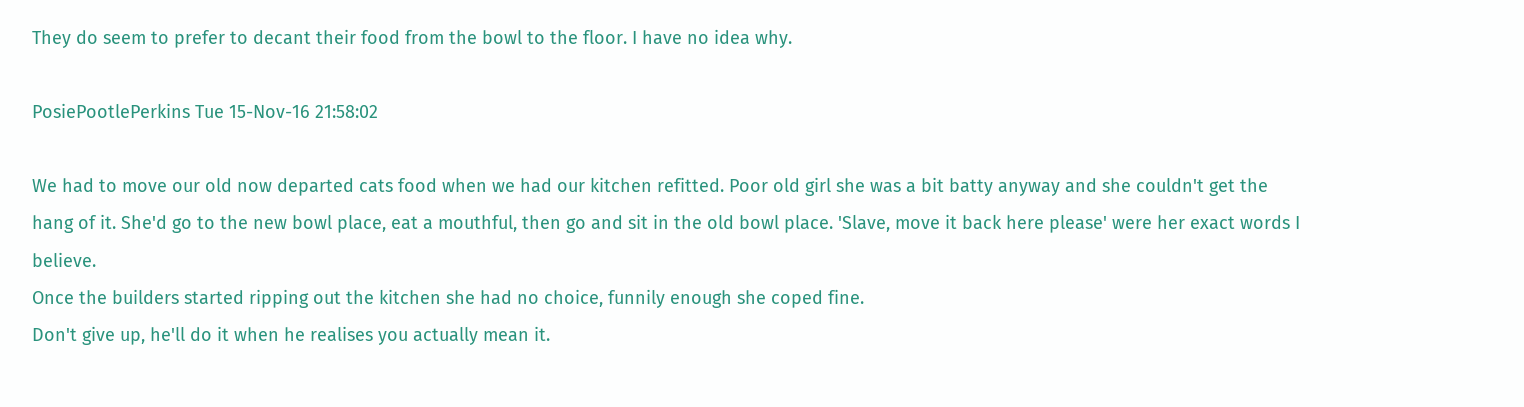They do seem to prefer to decant their food from the bowl to the floor. I have no idea why.

PosiePootlePerkins Tue 15-Nov-16 21:58:02

We had to move our old now departed cats food when we had our kitchen refitted. Poor old girl she was a bit batty anyway and she couldn't get the hang of it. She'd go to the new bowl place, eat a mouthful, then go and sit in the old bowl place. 'Slave, move it back here please' were her exact words I believe.
Once the builders started ripping out the kitchen she had no choice, funnily enough she coped fine.
Don't give up, he'll do it when he realises you actually mean it.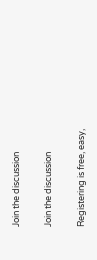Join the discussion

Join the discussion

Registering is free, easy,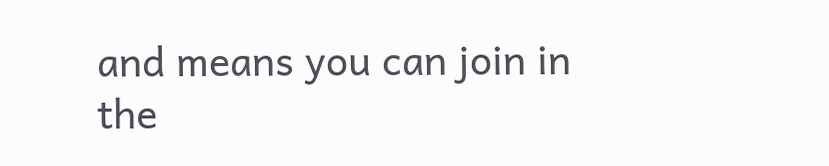and means you can join in the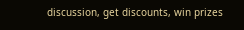discussion, get discounts, win prizes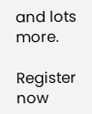and lots more.

Register now